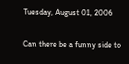Tuesday, August 01, 2006

Can there be a funny side to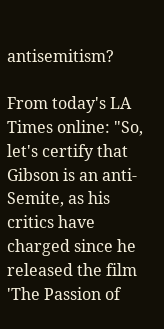antisemitism?

From today's LA Times online: "So, let's certify that Gibson is an anti-Semite, as his critics have charged since he released the film 'The Passion of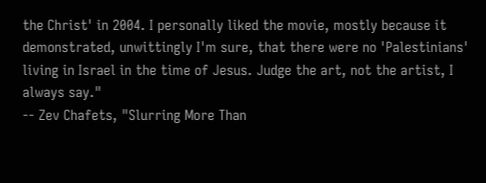the Christ' in 2004. I personally liked the movie, mostly because it demonstrated, unwittingly I'm sure, that there were no 'Palestinians' living in Israel in the time of Jesus. Judge the art, not the artist, I always say."
-- Zev Chafets, "Slurring More Than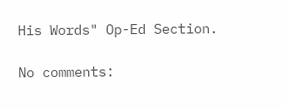His Words" Op-Ed Section.

No comments: